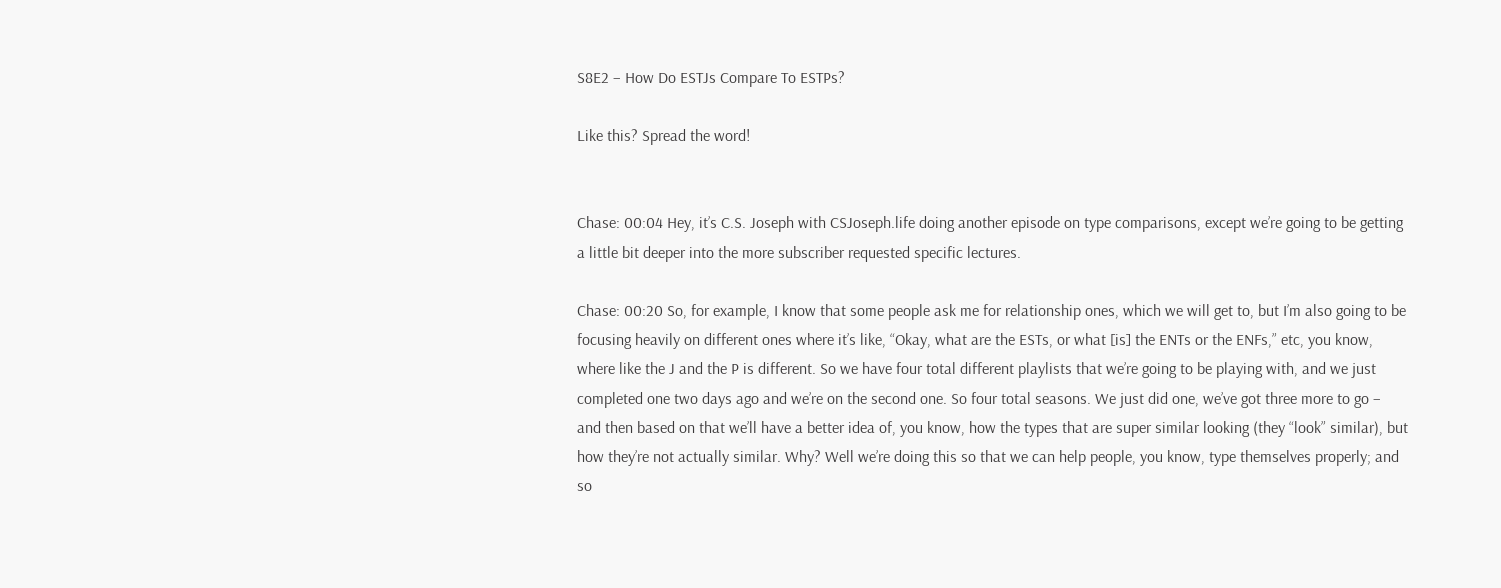S8E2 – How Do ESTJs Compare To ESTPs?

Like this? Spread the word!


Chase: 00:04 Hey, it’s C.S. Joseph with CSJoseph.life doing another episode on type comparisons, except we’re going to be getting a little bit deeper into the more subscriber requested specific lectures.

Chase: 00:20 So, for example, I know that some people ask me for relationship ones, which we will get to, but I’m also going to be focusing heavily on different ones where it’s like, “Okay, what are the ESTs, or what [is] the ENTs or the ENFs,” etc, you know, where like the J and the P is different. So we have four total different playlists that we’re going to be playing with, and we just completed one two days ago and we’re on the second one. So four total seasons. We just did one, we’ve got three more to go – and then based on that we’ll have a better idea of, you know, how the types that are super similar looking (they “look” similar), but how they’re not actually similar. Why? Well we’re doing this so that we can help people, you know, type themselves properly; and so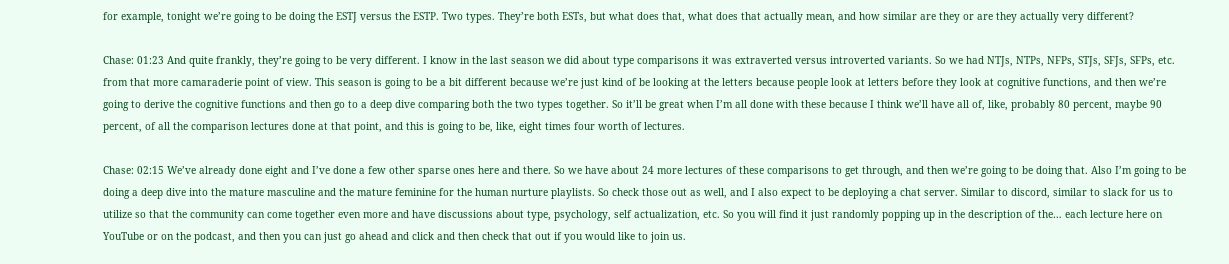for example, tonight we’re going to be doing the ESTJ versus the ESTP. Two types. They’re both ESTs, but what does that, what does that actually mean, and how similar are they or are they actually very different?

Chase: 01:23 And quite frankly, they’re going to be very different. I know in the last season we did about type comparisons it was extraverted versus introverted variants. So we had NTJs, NTPs, NFPs, STJs, SFJs, SFPs, etc. from that more camaraderie point of view. This season is going to be a bit different because we’re just kind of be looking at the letters because people look at letters before they look at cognitive functions, and then we’re going to derive the cognitive functions and then go to a deep dive comparing both the two types together. So it’ll be great when I’m all done with these because I think we’ll have all of, like, probably 80 percent, maybe 90 percent, of all the comparison lectures done at that point, and this is going to be, like, eight times four worth of lectures.

Chase: 02:15 We’ve already done eight and I’ve done a few other sparse ones here and there. So we have about 24 more lectures of these comparisons to get through, and then we’re going to be doing that. Also I’m going to be doing a deep dive into the mature masculine and the mature feminine for the human nurture playlists. So check those out as well, and I also expect to be deploying a chat server. Similar to discord, similar to slack for us to utilize so that the community can come together even more and have discussions about type, psychology, self actualization, etc. So you will find it just randomly popping up in the description of the… each lecture here on YouTube or on the podcast, and then you can just go ahead and click and then check that out if you would like to join us.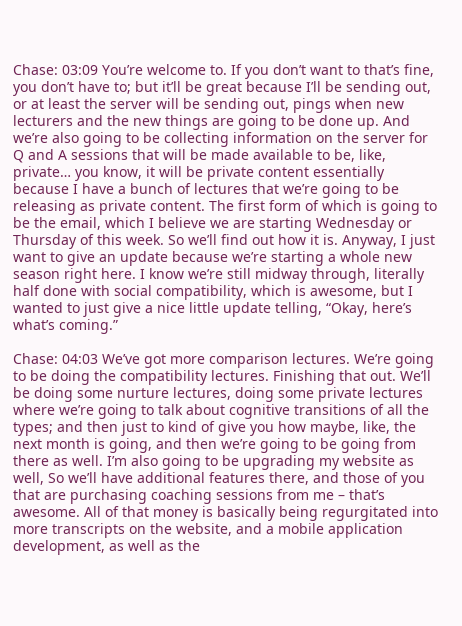Chase: 03:09 You’re welcome to. If you don’t want to that’s fine, you don’t have to; but it’ll be great because I’ll be sending out, or at least the server will be sending out, pings when new lecturers and the new things are going to be done up. And we’re also going to be collecting information on the server for Q and A sessions that will be made available to be, like, private… you know, it will be private content essentially because I have a bunch of lectures that we’re going to be releasing as private content. The first form of which is going to be the email, which I believe we are starting Wednesday or Thursday of this week. So we’ll find out how it is. Anyway, I just want to give an update because we’re starting a whole new season right here. I know we’re still midway through, literally half done with social compatibility, which is awesome, but I wanted to just give a nice little update telling, “Okay, here’s what’s coming.”

Chase: 04:03 We’ve got more comparison lectures. We’re going to be doing the compatibility lectures. Finishing that out. We’ll be doing some nurture lectures, doing some private lectures where we’re going to talk about cognitive transitions of all the types; and then just to kind of give you how maybe, like, the next month is going, and then we’re going to be going from there as well. I’m also going to be upgrading my website as well, So we’ll have additional features there, and those of you that are purchasing coaching sessions from me – that’s awesome. All of that money is basically being regurgitated into more transcripts on the website, and a mobile application development, as well as the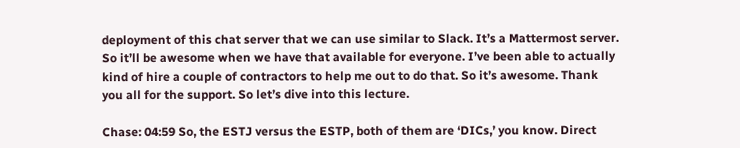deployment of this chat server that we can use similar to Slack. It’s a Mattermost server. So it’ll be awesome when we have that available for everyone. I’ve been able to actually kind of hire a couple of contractors to help me out to do that. So it’s awesome. Thank you all for the support. So let’s dive into this lecture.

Chase: 04:59 So, the ESTJ versus the ESTP, both of them are ‘DICs,’ you know. Direct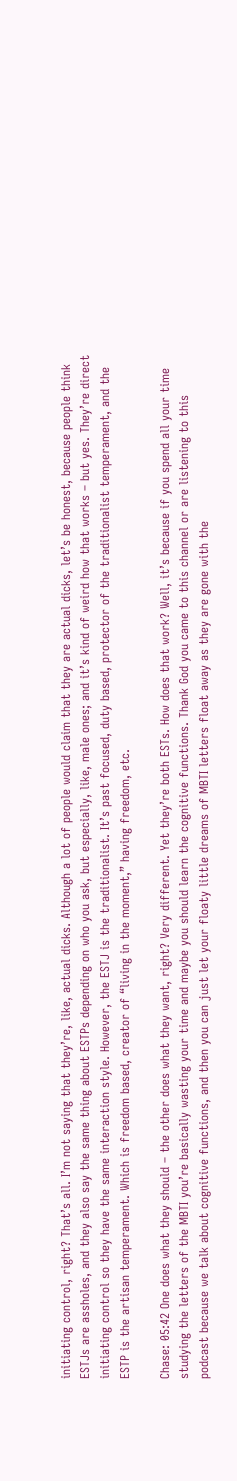initiating control, right? That’s all. I’m not saying that they’re, like, actual dicks. Although a lot of people would claim that they are actual dicks, let’s be honest, because people think ESTJs are assholes, and they also say the same thing about ESTPs depending on who you ask, but especially, like, male ones; and it’s kind of weird how that works – but yes. They’re direct initiating control so they have the same interaction style. However, the ESTJ is the traditionalist. It’s past focused, duty based, protector of the traditionalist temperament, and the ESTP is the artisan temperament. Which is freedom based, creator of “living in the moment,” having freedom, etc.

Chase: 05:42 One does what they should – the other does what they want, right? Very different. Yet they’re both ESTs. How does that work? Well, it’s because if you spend all your time studying the letters of the MBTI you’re basically wasting your time and maybe you should learn the cognitive functions. Thank God you came to this channel or are listening to this podcast because we talk about cognitive functions, and then you can just let your floaty little dreams of MBTI letters float away as they are gone with the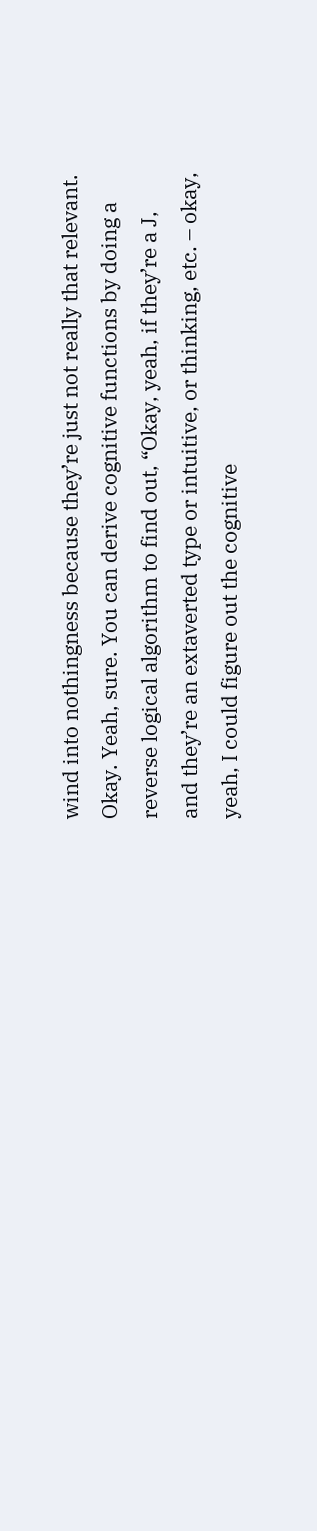wind into nothingness because they’re just not really that relevant. Okay. Yeah, sure. You can derive cognitive functions by doing a reverse logical algorithm to find out, “Okay, yeah, if they’re a J, and they’re an extaverted type or intuitive, or thinking, etc. – okay, yeah, I could figure out the cognitive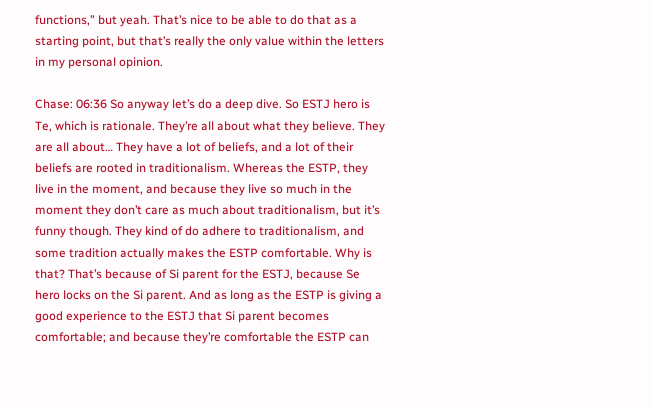functions,” but yeah. That’s nice to be able to do that as a starting point, but that’s really the only value within the letters in my personal opinion.

Chase: 06:36 So anyway let’s do a deep dive. So ESTJ hero is Te, which is rationale. They’re all about what they believe. They are all about… They have a lot of beliefs, and a lot of their beliefs are rooted in traditionalism. Whereas the ESTP, they live in the moment, and because they live so much in the moment they don’t care as much about traditionalism, but it’s funny though. They kind of do adhere to traditionalism, and some tradition actually makes the ESTP comfortable. Why is that? That’s because of Si parent for the ESTJ, because Se hero locks on the Si parent. And as long as the ESTP is giving a good experience to the ESTJ that Si parent becomes comfortable; and because they’re comfortable the ESTP can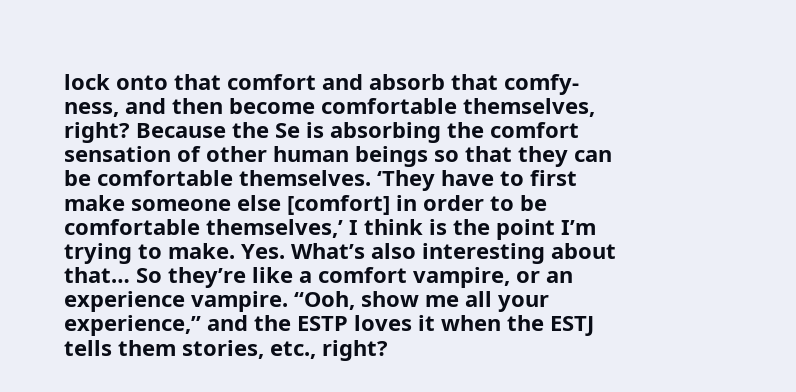lock onto that comfort and absorb that comfy-ness, and then become comfortable themselves, right? Because the Se is absorbing the comfort sensation of other human beings so that they can be comfortable themselves. ‘They have to first make someone else [comfort] in order to be comfortable themselves,’ I think is the point I’m trying to make. Yes. What’s also interesting about that… So they’re like a comfort vampire, or an experience vampire. “Ooh, show me all your experience,” and the ESTP loves it when the ESTJ tells them stories, etc., right?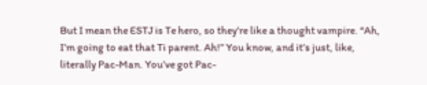But I mean the ESTJ is Te hero, so they’re like a thought vampire. “Ah, I’m going to eat that Ti parent. Ah!” You know, and it’s just, like, literally Pac-Man. You’ve got Pac-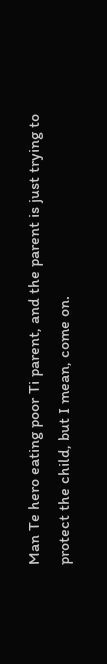Man Te hero eating poor Ti parent, and the parent is just trying to protect the child, but I mean, come on.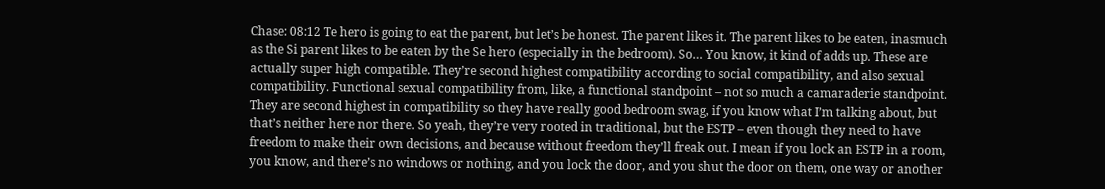Chase: 08:12 Te hero is going to eat the parent, but let’s be honest. The parent likes it. The parent likes to be eaten, inasmuch as the Si parent likes to be eaten by the Se hero (especially in the bedroom). So… You know, it kind of adds up. These are actually super high compatible. They’re second highest compatibility according to social compatibility, and also sexual compatibility. Functional sexual compatibility from, like, a functional standpoint – not so much a camaraderie standpoint. They are second highest in compatibility so they have really good bedroom swag, if you know what I’m talking about, but that’s neither here nor there. So yeah, they’re very rooted in traditional, but the ESTP – even though they need to have freedom to make their own decisions, and because without freedom they’ll freak out. I mean if you lock an ESTP in a room, you know, and there’s no windows or nothing, and you lock the door, and you shut the door on them, one way or another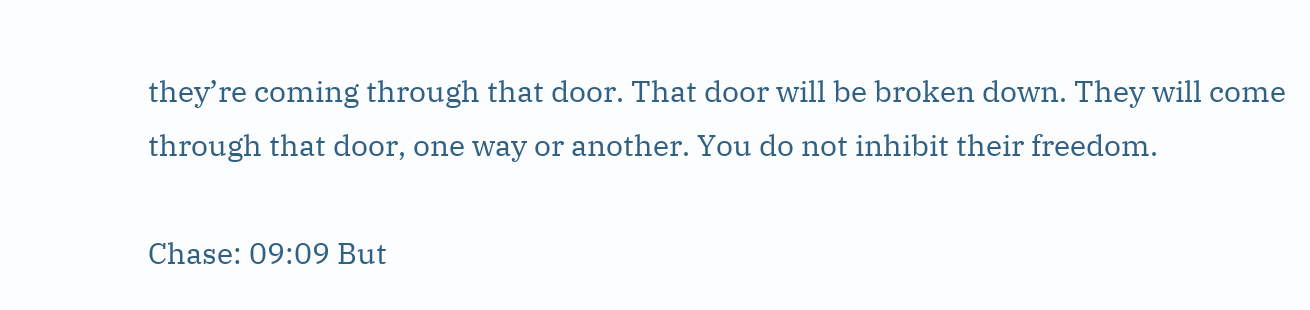they’re coming through that door. That door will be broken down. They will come through that door, one way or another. You do not inhibit their freedom.

Chase: 09:09 But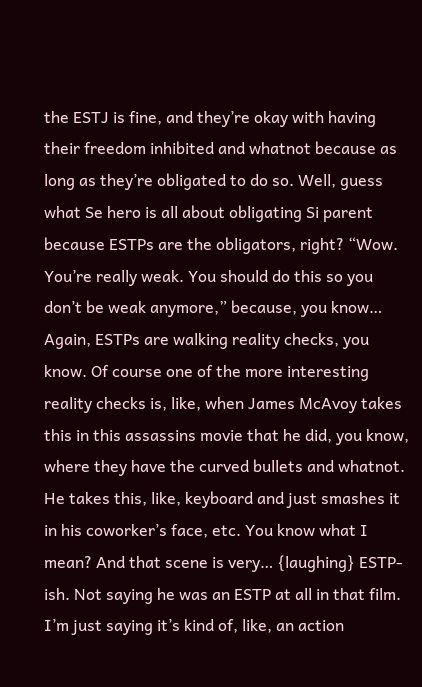the ESTJ is fine, and they’re okay with having their freedom inhibited and whatnot because as long as they’re obligated to do so. Well, guess what Se hero is all about obligating Si parent because ESTPs are the obligators, right? “Wow. You’re really weak. You should do this so you don’t be weak anymore,” because, you know… Again, ESTPs are walking reality checks, you know. Of course one of the more interesting reality checks is, like, when James McAvoy takes this in this assassins movie that he did, you know, where they have the curved bullets and whatnot. He takes this, like, keyboard and just smashes it in his coworker’s face, etc. You know what I mean? And that scene is very… {laughing} ESTP-ish. Not saying he was an ESTP at all in that film. I’m just saying it’s kind of, like, an action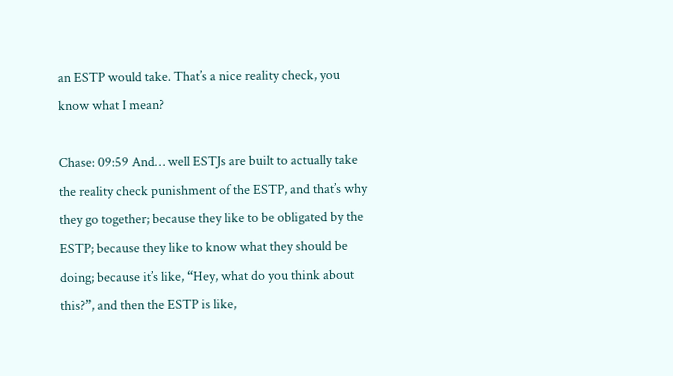an ESTP would take. That’s a nice reality check, you know what I mean?

Chase: 09:59 And… well ESTJs are built to actually take the reality check punishment of the ESTP, and that’s why they go together; because they like to be obligated by the ESTP; because they like to know what they should be doing; because it’s like, “Hey, what do you think about this?”, and then the ESTP is like,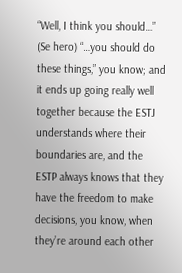“Well, I think you should…” (Se hero) “…you should do these things,” you know; and it ends up going really well together because the ESTJ understands where their boundaries are, and the ESTP always knows that they have the freedom to make decisions, you know, when they’re around each other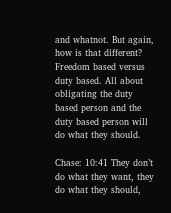and whatnot. But again, how is that different? Freedom based versus duty based. All about obligating the duty based person and the duty based person will do what they should.

Chase: 10:41 They don’t do what they want, they do what they should,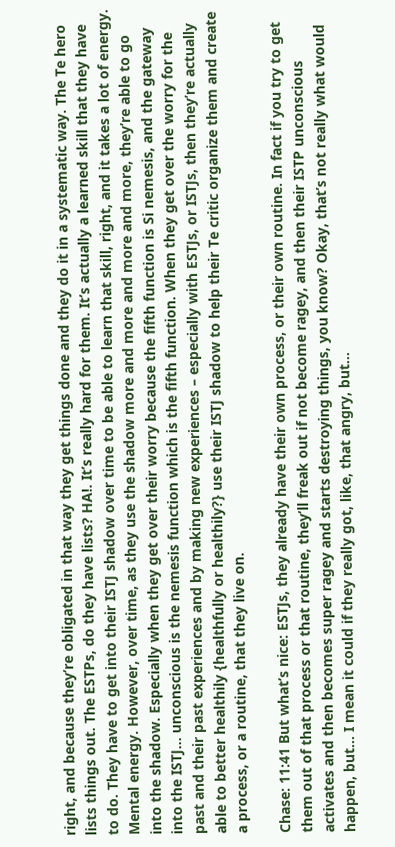right, and because they’re obligated in that way they get things done and they do it in a systematic way. The Te hero lists things out. The ESTPs, do they have lists? HA!. It’s really hard for them. It’s actually a learned skill that they have to do. They have to get into their ISTJ shadow over time to be able to learn that skill, right, and it takes a lot of energy. Mental energy. However, over time, as they use the shadow more and more and more and more, they’re able to go into the shadow. Especially when they get over their worry because the fifth function is Si nemesis, and the gateway into the ISTJ… unconscious is the nemesis function which is the fifth function. When they get over the worry for the past and their past experiences and by making new experiences – especially with ESTJs, or ISTJs, then they’re actually able to better healthily {healthfully or healthily?} use their ISTJ shadow to help their Te critic organize them and create a process, or a routine, that they live on.

Chase: 11:41 But what’s nice: ESTJs, they already have their own process, or their own routine. In fact if you try to get them out of that process or that routine, they’ll freak out if not become ragey, and then their ISTP unconscious activates and then becomes super ragey and starts destroying things, you know? Okay, that’s not really what would happen, but… I mean it could if they really got, like, that angry, but…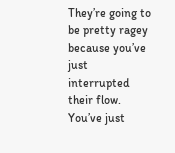They’re going to be pretty ragey because you’ve just interrupted their flow. You’ve just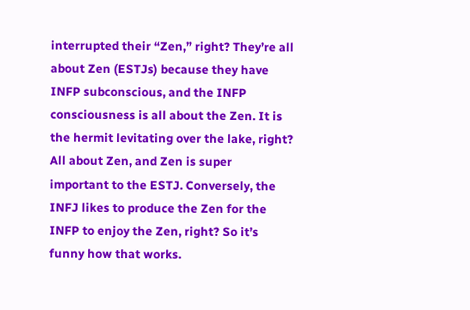interrupted their “Zen,” right? They’re all about Zen (ESTJs) because they have INFP subconscious, and the INFP consciousness is all about the Zen. It is the hermit levitating over the lake, right? All about Zen, and Zen is super important to the ESTJ. Conversely, the INFJ likes to produce the Zen for the INFP to enjoy the Zen, right? So it’s funny how that works.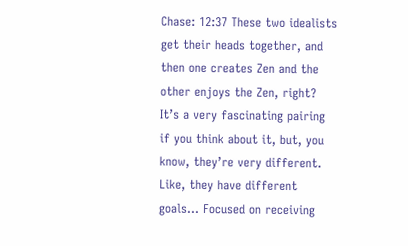Chase: 12:37 These two idealists get their heads together, and then one creates Zen and the other enjoys the Zen, right? It’s a very fascinating pairing if you think about it, but, you know, they’re very different. Like, they have different goals… Focused on receiving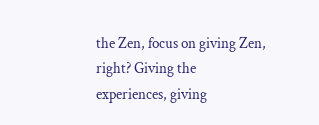the Zen, focus on giving Zen, right? Giving the experiences, giving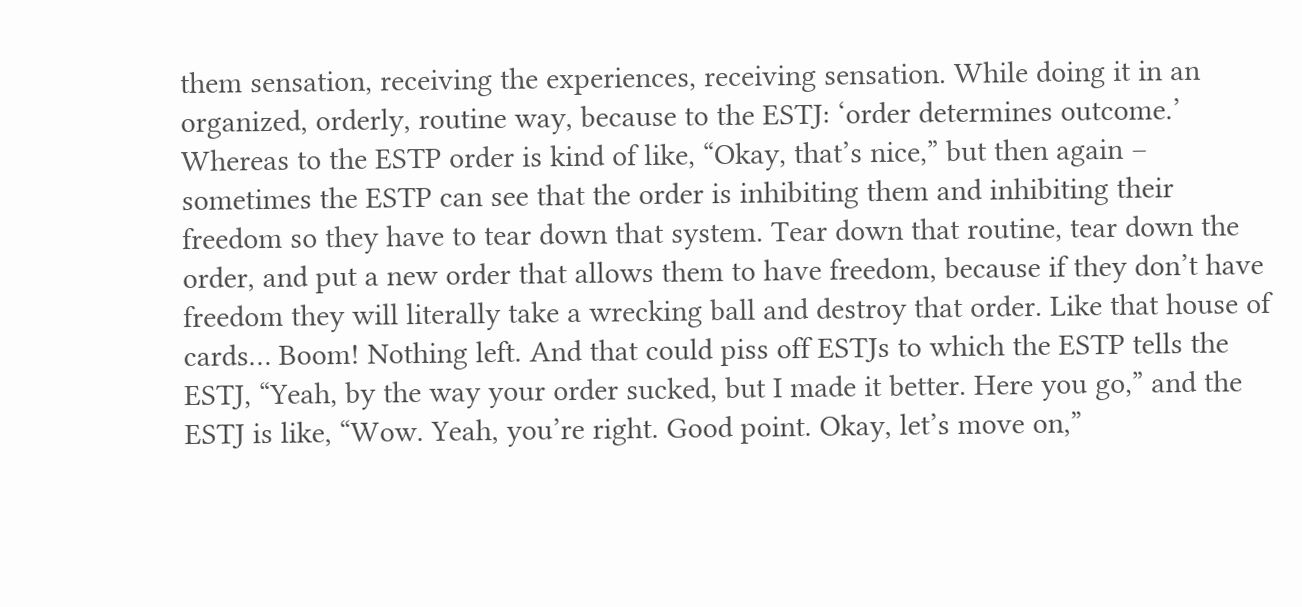them sensation, receiving the experiences, receiving sensation. While doing it in an organized, orderly, routine way, because to the ESTJ: ‘order determines outcome.’ Whereas to the ESTP order is kind of like, “Okay, that’s nice,” but then again – sometimes the ESTP can see that the order is inhibiting them and inhibiting their freedom so they have to tear down that system. Tear down that routine, tear down the order, and put a new order that allows them to have freedom, because if they don’t have freedom they will literally take a wrecking ball and destroy that order. Like that house of cards… Boom! Nothing left. And that could piss off ESTJs to which the ESTP tells the ESTJ, “Yeah, by the way your order sucked, but I made it better. Here you go,” and the ESTJ is like, “Wow. Yeah, you’re right. Good point. Okay, let’s move on,”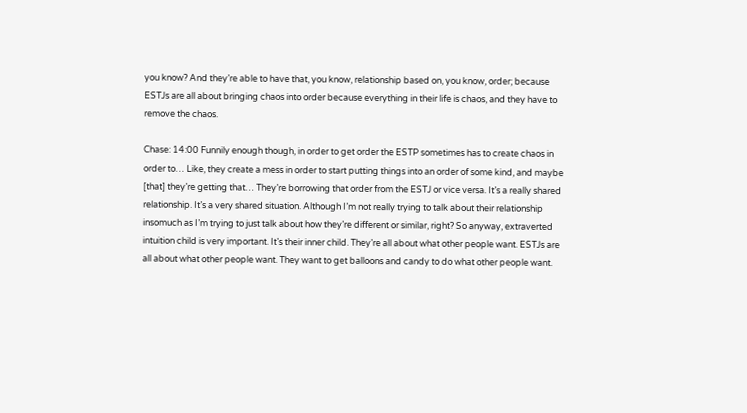you know? And they’re able to have that, you know, relationship based on, you know, order; because ESTJs are all about bringing chaos into order because everything in their life is chaos, and they have to remove the chaos.

Chase: 14:00 Funnily enough though, in order to get order the ESTP sometimes has to create chaos in order to… Like, they create a mess in order to start putting things into an order of some kind, and maybe [that] they’re getting that… They’re borrowing that order from the ESTJ or vice versa. It’s a really shared relationship. It’s a very shared situation. Although I’m not really trying to talk about their relationship insomuch as I’m trying to just talk about how they’re different or similar, right? So anyway, extraverted intuition child is very important. It’s their inner child. They’re all about what other people want. ESTJs are all about what other people want. They want to get balloons and candy to do what other people want.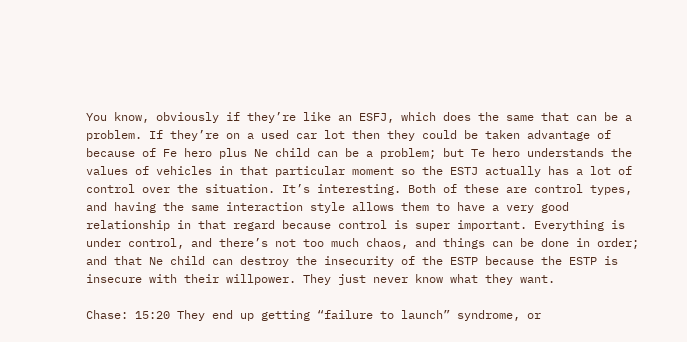You know, obviously if they’re like an ESFJ, which does the same that can be a problem. If they’re on a used car lot then they could be taken advantage of because of Fe hero plus Ne child can be a problem; but Te hero understands the values of vehicles in that particular moment so the ESTJ actually has a lot of control over the situation. It’s interesting. Both of these are control types, and having the same interaction style allows them to have a very good relationship in that regard because control is super important. Everything is under control, and there’s not too much chaos, and things can be done in order; and that Ne child can destroy the insecurity of the ESTP because the ESTP is insecure with their willpower. They just never know what they want.

Chase: 15:20 They end up getting “failure to launch” syndrome, or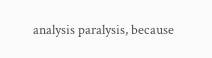analysis paralysis, because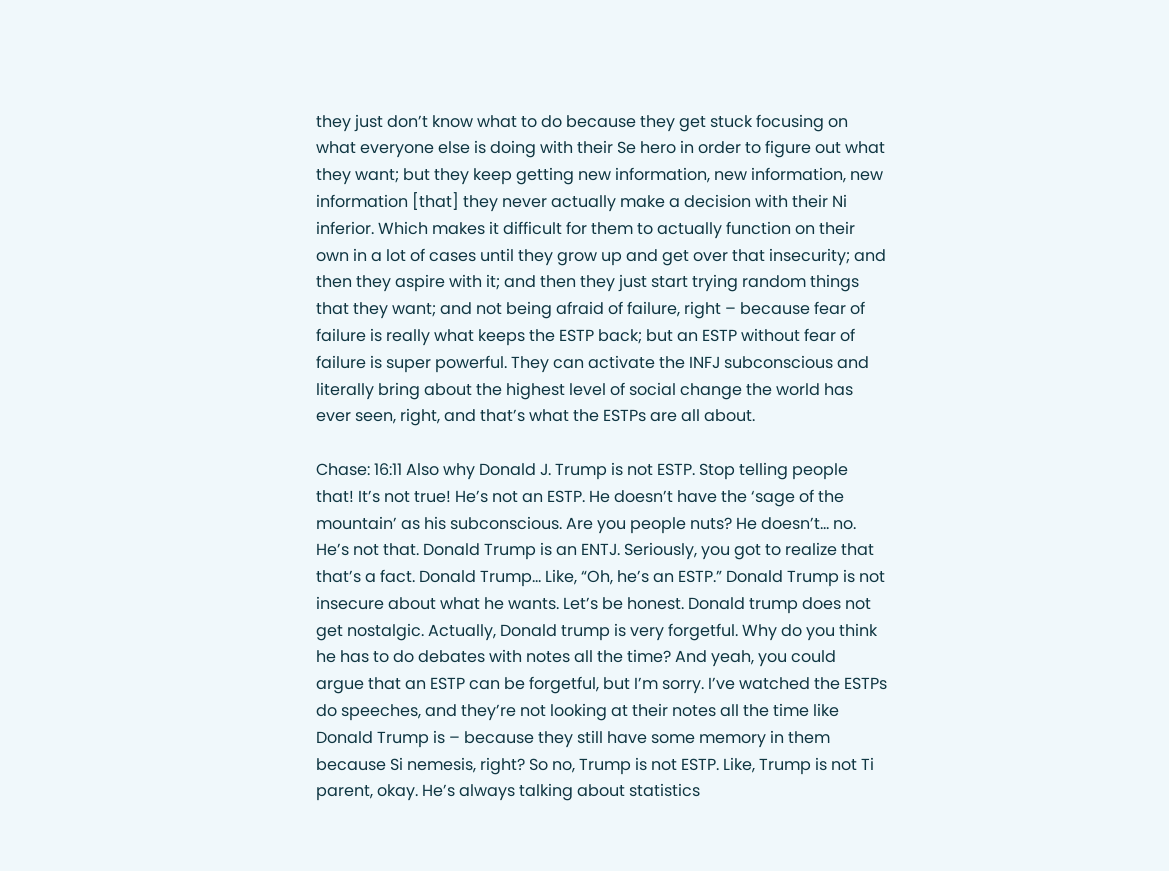they just don’t know what to do because they get stuck focusing on what everyone else is doing with their Se hero in order to figure out what they want; but they keep getting new information, new information, new information [that] they never actually make a decision with their Ni inferior. Which makes it difficult for them to actually function on their own in a lot of cases until they grow up and get over that insecurity; and then they aspire with it; and then they just start trying random things that they want; and not being afraid of failure, right – because fear of failure is really what keeps the ESTP back; but an ESTP without fear of failure is super powerful. They can activate the INFJ subconscious and literally bring about the highest level of social change the world has ever seen, right, and that’s what the ESTPs are all about.

Chase: 16:11 Also why Donald J. Trump is not ESTP. Stop telling people that! It’s not true! He’s not an ESTP. He doesn’t have the ‘sage of the mountain’ as his subconscious. Are you people nuts? He doesn’t… no. He’s not that. Donald Trump is an ENTJ. Seriously, you got to realize that that’s a fact. Donald Trump… Like, “Oh, he’s an ESTP.” Donald Trump is not insecure about what he wants. Let’s be honest. Donald trump does not get nostalgic. Actually, Donald trump is very forgetful. Why do you think he has to do debates with notes all the time? And yeah, you could argue that an ESTP can be forgetful, but I’m sorry. I’ve watched the ESTPs do speeches, and they’re not looking at their notes all the time like Donald Trump is – because they still have some memory in them because Si nemesis, right? So no, Trump is not ESTP. Like, Trump is not Ti parent, okay. He’s always talking about statistics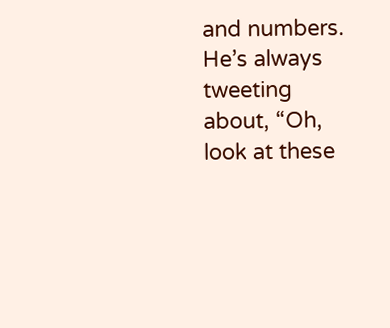and numbers. He’s always tweeting about, “Oh, look at these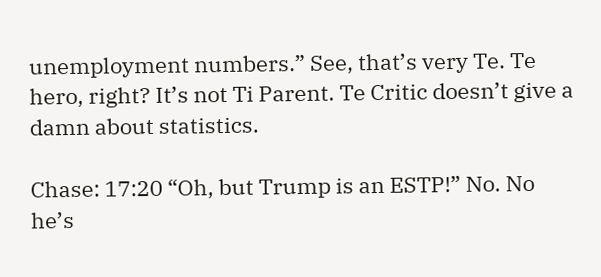unemployment numbers.” See, that’s very Te. Te hero, right? It’s not Ti Parent. Te Critic doesn’t give a damn about statistics.

Chase: 17:20 “Oh, but Trump is an ESTP!” No. No he’s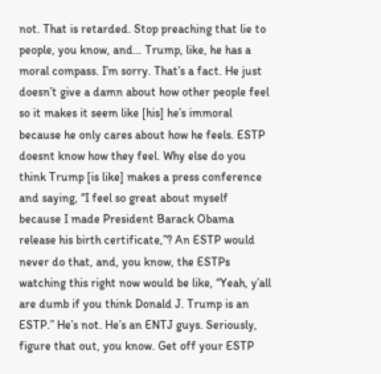not. That is retarded. Stop preaching that lie to people, you know, and… Trump, like, he has a moral compass. I’m sorry. That’s a fact. He just doesn’t give a damn about how other people feel so it makes it seem like [his] he’s immoral because he only cares about how he feels. ESTP doesnt know how they feel. Why else do you think Trump [is like] makes a press conference and saying, “I feel so great about myself because I made President Barack Obama release his birth certificate,”? An ESTP would never do that, and, you know, the ESTPs watching this right now would be like, “Yeah, y’all are dumb if you think Donald J. Trump is an ESTP.” He’s not. He’s an ENTJ guys. Seriously, figure that out, you know. Get off your ESTP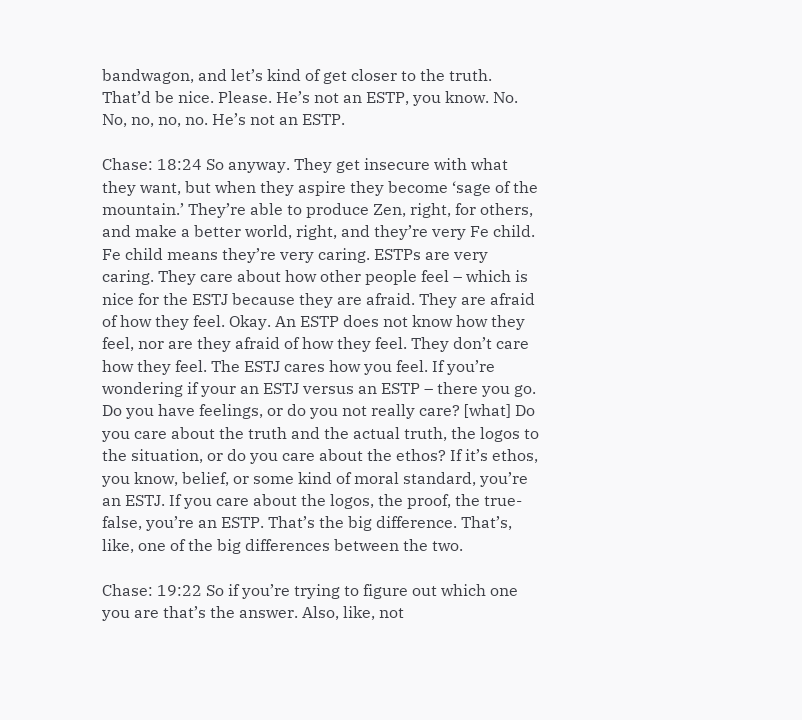bandwagon, and let’s kind of get closer to the truth. That’d be nice. Please. He’s not an ESTP, you know. No. No, no, no, no. He’s not an ESTP.

Chase: 18:24 So anyway. They get insecure with what they want, but when they aspire they become ‘sage of the mountain.’ They’re able to produce Zen, right, for others, and make a better world, right, and they’re very Fe child. Fe child means they’re very caring. ESTPs are very caring. They care about how other people feel – which is nice for the ESTJ because they are afraid. They are afraid of how they feel. Okay. An ESTP does not know how they feel, nor are they afraid of how they feel. They don’t care how they feel. The ESTJ cares how you feel. If you’re wondering if your an ESTJ versus an ESTP – there you go. Do you have feelings, or do you not really care? [what] Do you care about the truth and the actual truth, the logos to the situation, or do you care about the ethos? If it’s ethos, you know, belief, or some kind of moral standard, you’re an ESTJ. If you care about the logos, the proof, the true-false, you’re an ESTP. That’s the big difference. That’s, like, one of the big differences between the two.

Chase: 19:22 So if you’re trying to figure out which one you are that’s the answer. Also, like, not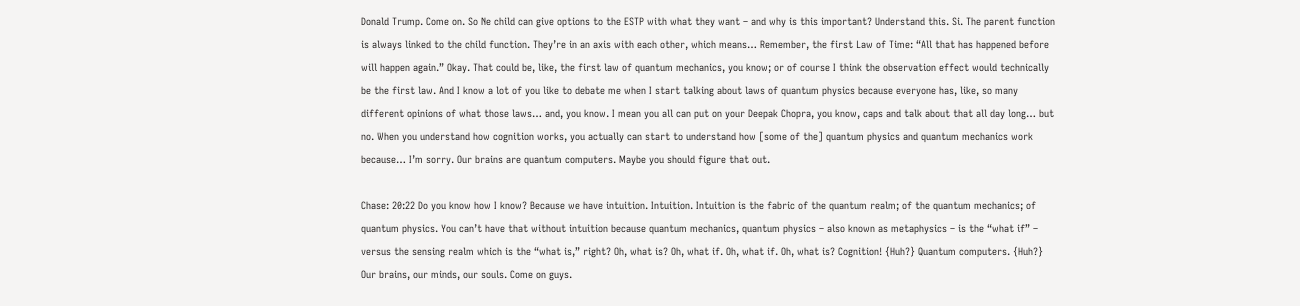Donald Trump. Come on. So Ne child can give options to the ESTP with what they want – and why is this important? Understand this. Si. The parent function is always linked to the child function. They’re in an axis with each other, which means… Remember, the first Law of Time: “All that has happened before will happen again.” Okay. That could be, like, the first law of quantum mechanics, you know; or of course I think the observation effect would technically be the first law. And I know a lot of you like to debate me when I start talking about laws of quantum physics because everyone has, like, so many different opinions of what those laws… and, you know. I mean you all can put on your Deepak Chopra, you know, caps and talk about that all day long… but no. When you understand how cognition works, you actually can start to understand how [some of the] quantum physics and quantum mechanics work because… I’m sorry. Our brains are quantum computers. Maybe you should figure that out.

Chase: 20:22 Do you know how I know? Because we have intuition. Intuition. Intuition is the fabric of the quantum realm; of the quantum mechanics; of quantum physics. You can’t have that without intuition because quantum mechanics, quantum physics – also known as metaphysics – is the “what if” – versus the sensing realm which is the “what is,” right? Oh, what is? Oh, what if. Oh, what if. Oh, what is? Cognition! {Huh?} Quantum computers. {Huh?} Our brains, our minds, our souls. Come on guys.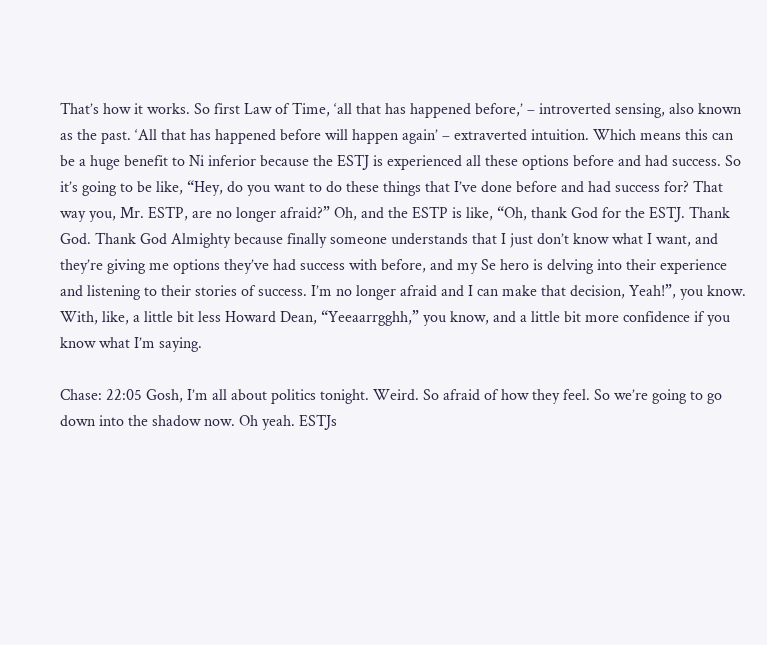That’s how it works. So first Law of Time, ‘all that has happened before,’ – introverted sensing, also known as the past. ‘All that has happened before will happen again’ – extraverted intuition. Which means this can be a huge benefit to Ni inferior because the ESTJ is experienced all these options before and had success. So it’s going to be like, “Hey, do you want to do these things that I’ve done before and had success for? That way you, Mr. ESTP, are no longer afraid?” Oh, and the ESTP is like, “Oh, thank God for the ESTJ. Thank God. Thank God Almighty because finally someone understands that I just don’t know what I want, and they’re giving me options they’ve had success with before, and my Se hero is delving into their experience and listening to their stories of success. I’m no longer afraid and I can make that decision, Yeah!”, you know. With, like, a little bit less Howard Dean, “Yeeaarrgghh,” you know, and a little bit more confidence if you know what I’m saying.

Chase: 22:05 Gosh, I’m all about politics tonight. Weird. So afraid of how they feel. So we’re going to go down into the shadow now. Oh yeah. ESTJs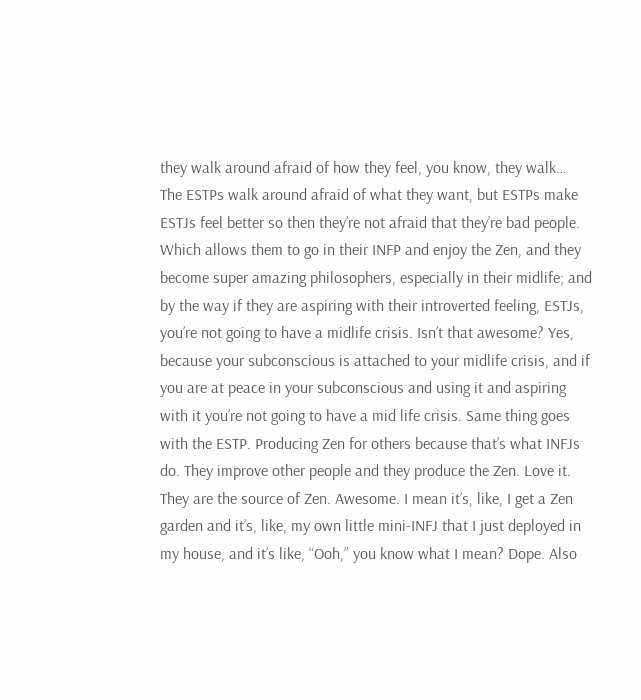they walk around afraid of how they feel, you know, they walk… The ESTPs walk around afraid of what they want, but ESTPs make ESTJs feel better so then they’re not afraid that they’re bad people. Which allows them to go in their INFP and enjoy the Zen, and they become super amazing philosophers, especially in their midlife; and by the way if they are aspiring with their introverted feeling, ESTJs, you’re not going to have a midlife crisis. Isn’t that awesome? Yes, because your subconscious is attached to your midlife crisis, and if you are at peace in your subconscious and using it and aspiring with it you’re not going to have a mid life crisis. Same thing goes with the ESTP. Producing Zen for others because that’s what INFJs do. They improve other people and they produce the Zen. Love it. They are the source of Zen. Awesome. I mean it’s, like, I get a Zen garden and it’s, like, my own little mini-INFJ that I just deployed in my house, and it’s like, “Ooh,” you know what I mean? Dope. Also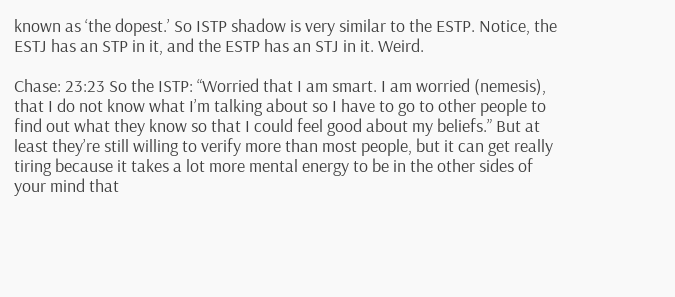known as ‘the dopest.’ So ISTP shadow is very similar to the ESTP. Notice, the ESTJ has an STP in it, and the ESTP has an STJ in it. Weird.

Chase: 23:23 So the ISTP: “Worried that I am smart. I am worried (nemesis), that I do not know what I’m talking about so I have to go to other people to find out what they know so that I could feel good about my beliefs.” But at least they’re still willing to verify more than most people, but it can get really tiring because it takes a lot more mental energy to be in the other sides of your mind that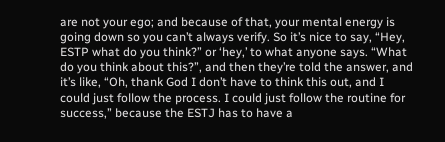are not your ego; and because of that, your mental energy is going down so you can’t always verify. So it’s nice to say, “Hey, ESTP what do you think?” or ‘hey,’ to what anyone says. “What do you think about this?”, and then they’re told the answer, and it’s like, “Oh, thank God I don’t have to think this out, and I could just follow the process. I could just follow the routine for success,” because the ESTJ has to have a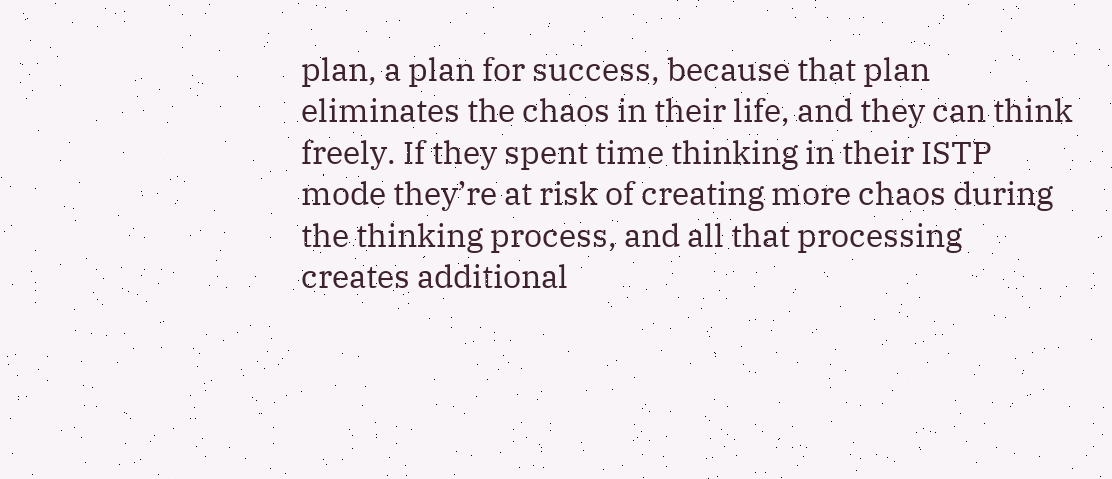plan, a plan for success, because that plan eliminates the chaos in their life, and they can think freely. If they spent time thinking in their ISTP mode they’re at risk of creating more chaos during the thinking process, and all that processing creates additional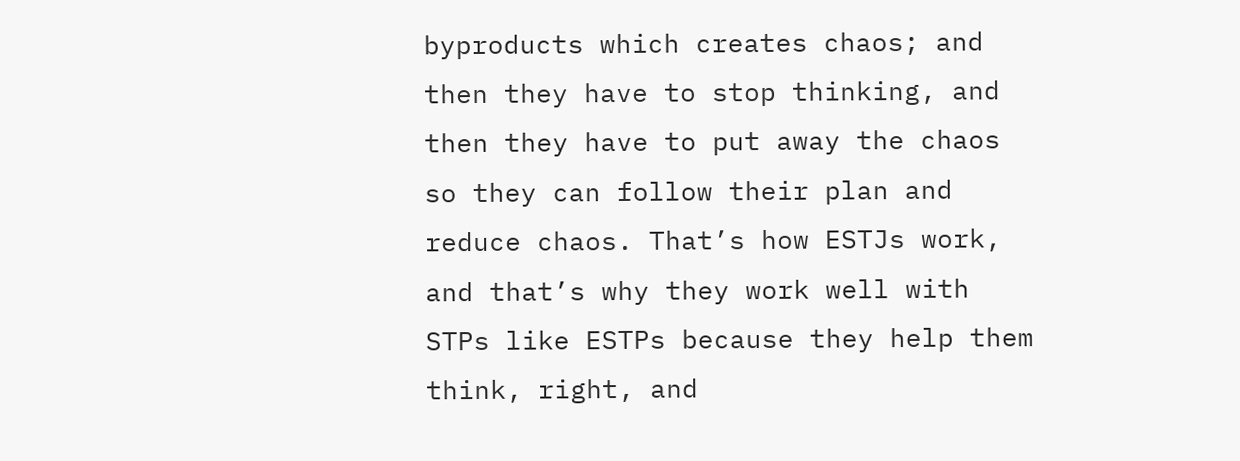byproducts which creates chaos; and then they have to stop thinking, and then they have to put away the chaos so they can follow their plan and reduce chaos. That’s how ESTJs work, and that’s why they work well with STPs like ESTPs because they help them think, right, and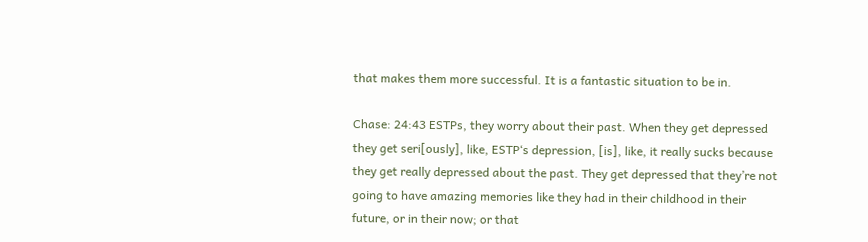that makes them more successful. It is a fantastic situation to be in.

Chase: 24:43 ESTPs, they worry about their past. When they get depressed they get seri[ously], like, ESTP‘s depression, [is], like, it really sucks because they get really depressed about the past. They get depressed that they’re not going to have amazing memories like they had in their childhood in their future, or in their now; or that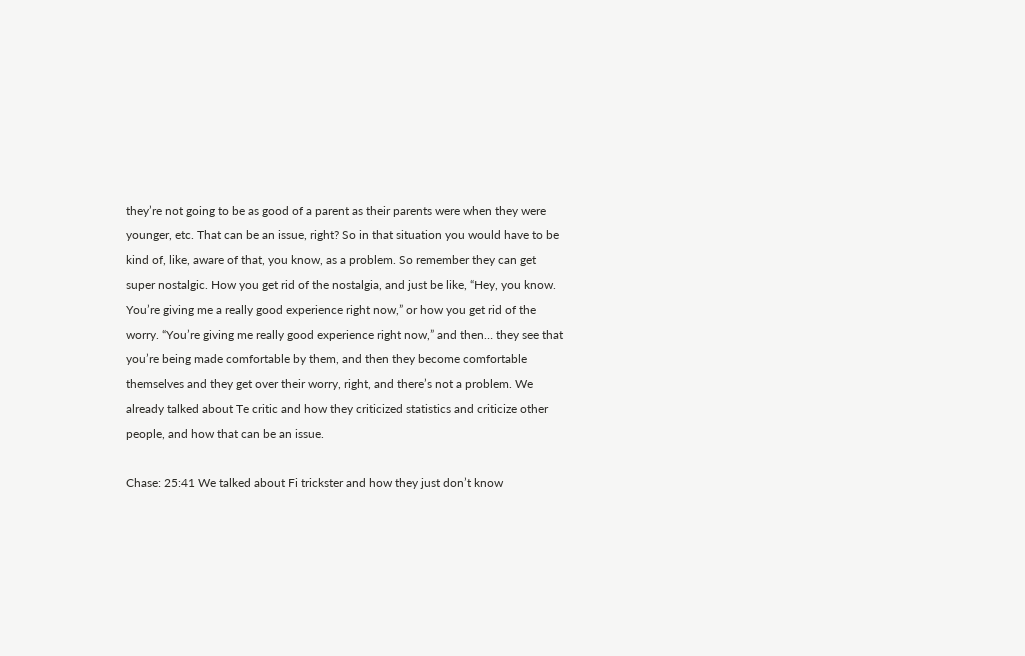they’re not going to be as good of a parent as their parents were when they were younger, etc. That can be an issue, right? So in that situation you would have to be kind of, like, aware of that, you know, as a problem. So remember they can get super nostalgic. How you get rid of the nostalgia, and just be like, “Hey, you know. You’re giving me a really good experience right now,” or how you get rid of the worry. “You’re giving me really good experience right now,” and then… they see that you’re being made comfortable by them, and then they become comfortable themselves and they get over their worry, right, and there’s not a problem. We already talked about Te critic and how they criticized statistics and criticize other people, and how that can be an issue.

Chase: 25:41 We talked about Fi trickster and how they just don’t know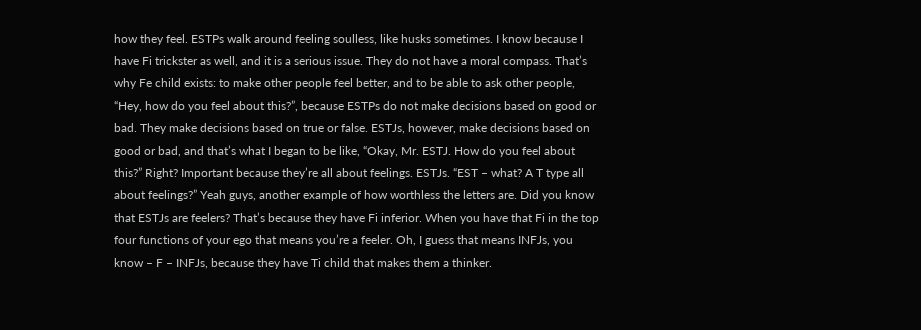how they feel. ESTPs walk around feeling soulless, like husks sometimes. I know because I have Fi trickster as well, and it is a serious issue. They do not have a moral compass. That’s why Fe child exists: to make other people feel better, and to be able to ask other people, “Hey, how do you feel about this?”, because ESTPs do not make decisions based on good or bad. They make decisions based on true or false. ESTJs, however, make decisions based on good or bad, and that’s what I began to be like, “Okay, Mr. ESTJ. How do you feel about this?” Right? Important because they’re all about feelings. ESTJs. “EST – what? A T type all about feelings?” Yeah guys, another example of how worthless the letters are. Did you know that ESTJs are feelers? That’s because they have Fi inferior. When you have that Fi in the top four functions of your ego that means you’re a feeler. Oh, I guess that means INFJs, you know – F – INFJs, because they have Ti child that makes them a thinker.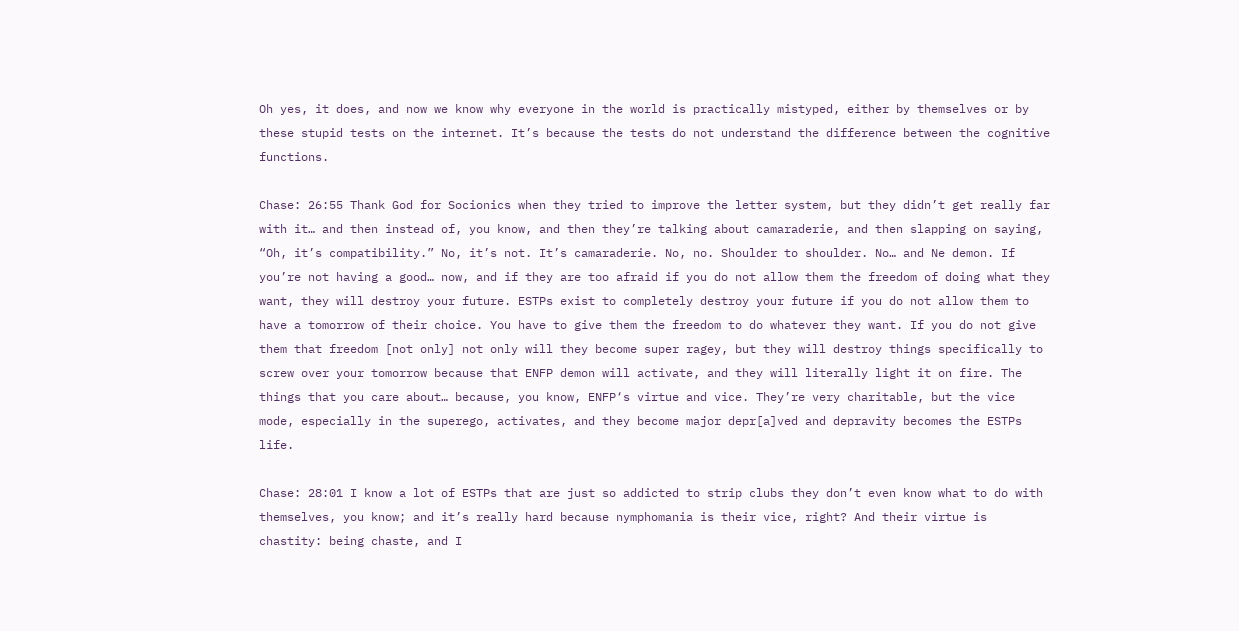Oh yes, it does, and now we know why everyone in the world is practically mistyped, either by themselves or by these stupid tests on the internet. It’s because the tests do not understand the difference between the cognitive functions.

Chase: 26:55 Thank God for Socionics when they tried to improve the letter system, but they didn’t get really far with it… and then instead of, you know, and then they’re talking about camaraderie, and then slapping on saying, “Oh, it’s compatibility.” No, it’s not. It’s camaraderie. No, no. Shoulder to shoulder. No… and Ne demon. If you’re not having a good… now, and if they are too afraid if you do not allow them the freedom of doing what they want, they will destroy your future. ESTPs exist to completely destroy your future if you do not allow them to have a tomorrow of their choice. You have to give them the freedom to do whatever they want. If you do not give them that freedom [not only] not only will they become super ragey, but they will destroy things specifically to screw over your tomorrow because that ENFP demon will activate, and they will literally light it on fire. The things that you care about… because, you know, ENFP‘s virtue and vice. They’re very charitable, but the vice mode, especially in the superego, activates, and they become major depr[a]ved and depravity becomes the ESTPs life.

Chase: 28:01 I know a lot of ESTPs that are just so addicted to strip clubs they don’t even know what to do with themselves, you know; and it’s really hard because nymphomania is their vice, right? And their virtue is chastity: being chaste, and I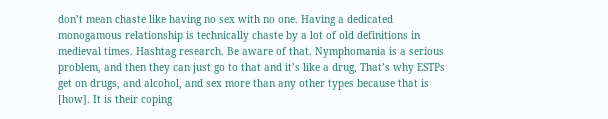don’t mean chaste like having no sex with no one. Having a dedicated monogamous relationship is technically chaste by a lot of old definitions in medieval times. Hashtag research. Be aware of that. Nymphomania is a serious problem, and then they can just go to that and it’s like a drug, That’s why ESTPs get on drugs, and alcohol, and sex more than any other types because that is [how]. It is their coping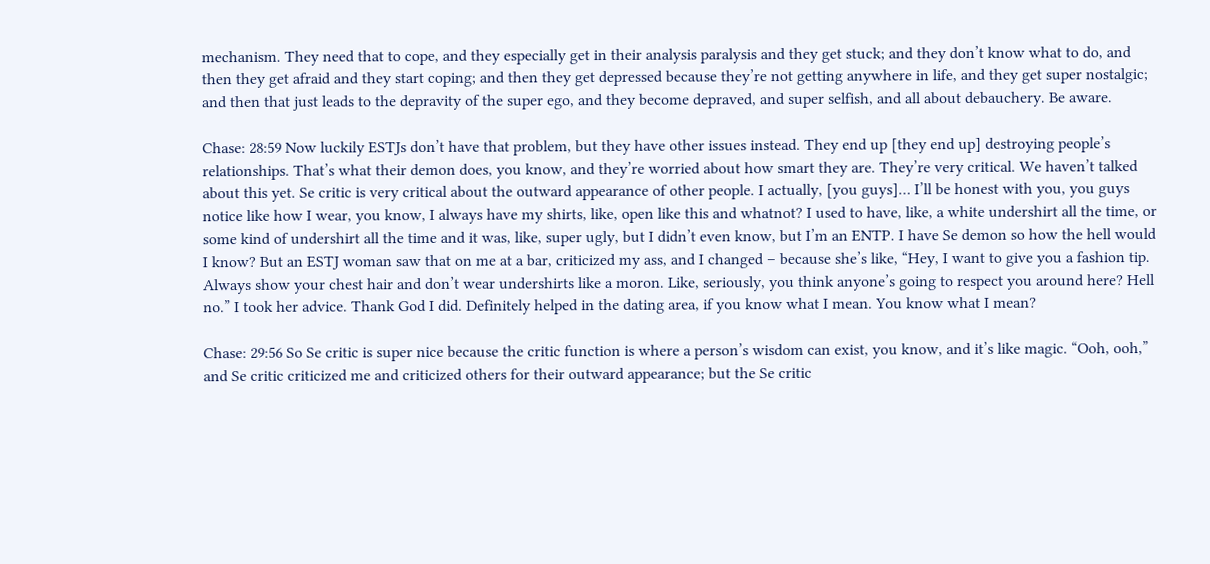mechanism. They need that to cope, and they especially get in their analysis paralysis and they get stuck; and they don’t know what to do, and then they get afraid and they start coping; and then they get depressed because they’re not getting anywhere in life, and they get super nostalgic; and then that just leads to the depravity of the super ego, and they become depraved, and super selfish, and all about debauchery. Be aware.

Chase: 28:59 Now luckily ESTJs don’t have that problem, but they have other issues instead. They end up [they end up] destroying people’s relationships. That’s what their demon does, you know, and they’re worried about how smart they are. They’re very critical. We haven’t talked about this yet. Se critic is very critical about the outward appearance of other people. I actually, [you guys]… I’ll be honest with you, you guys notice like how I wear, you know, I always have my shirts, like, open like this and whatnot? I used to have, like, a white undershirt all the time, or some kind of undershirt all the time and it was, like, super ugly, but I didn’t even know, but I’m an ENTP. I have Se demon so how the hell would I know? But an ESTJ woman saw that on me at a bar, criticized my ass, and I changed – because she’s like, “Hey, I want to give you a fashion tip. Always show your chest hair and don’t wear undershirts like a moron. Like, seriously, you think anyone’s going to respect you around here? Hell no.” I took her advice. Thank God I did. Definitely helped in the dating area, if you know what I mean. You know what I mean?

Chase: 29:56 So Se critic is super nice because the critic function is where a person’s wisdom can exist, you know, and it’s like magic. “Ooh, ooh,” and Se critic criticized me and criticized others for their outward appearance; but the Se critic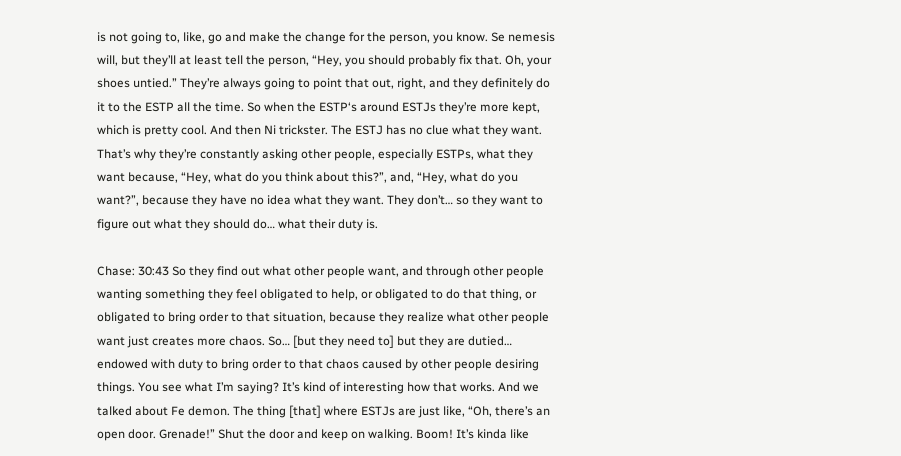is not going to, like, go and make the change for the person, you know. Se nemesis will, but they’ll at least tell the person, “Hey, you should probably fix that. Oh, your shoes untied.” They’re always going to point that out, right, and they definitely do it to the ESTP all the time. So when the ESTP‘s around ESTJs they’re more kept, which is pretty cool. And then Ni trickster. The ESTJ has no clue what they want. That’s why they’re constantly asking other people, especially ESTPs, what they want because, “Hey, what do you think about this?”, and, “Hey, what do you want?”, because they have no idea what they want. They don’t… so they want to figure out what they should do… what their duty is.

Chase: 30:43 So they find out what other people want, and through other people wanting something they feel obligated to help, or obligated to do that thing, or obligated to bring order to that situation, because they realize what other people want just creates more chaos. So… [but they need to] but they are dutied… endowed with duty to bring order to that chaos caused by other people desiring things. You see what I’m saying? It’s kind of interesting how that works. And we talked about Fe demon. The thing [that] where ESTJs are just like, “Oh, there’s an open door. Grenade!” Shut the door and keep on walking. Boom! It’s kinda like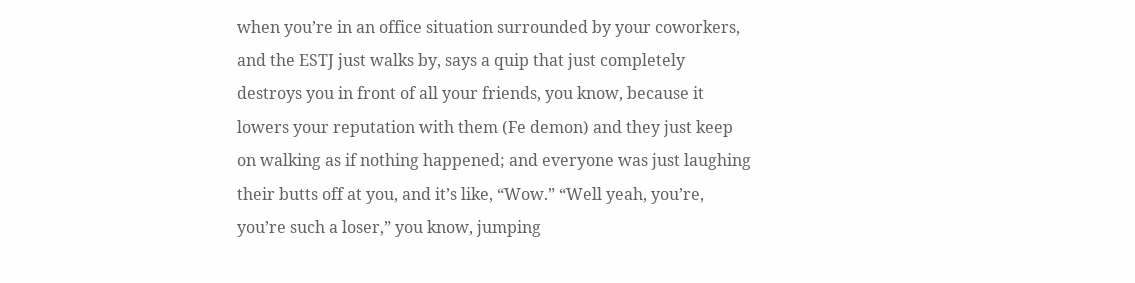when you’re in an office situation surrounded by your coworkers, and the ESTJ just walks by, says a quip that just completely destroys you in front of all your friends, you know, because it lowers your reputation with them (Fe demon) and they just keep on walking as if nothing happened; and everyone was just laughing their butts off at you, and it’s like, “Wow.” “Well yeah, you’re, you’re such a loser,” you know, jumping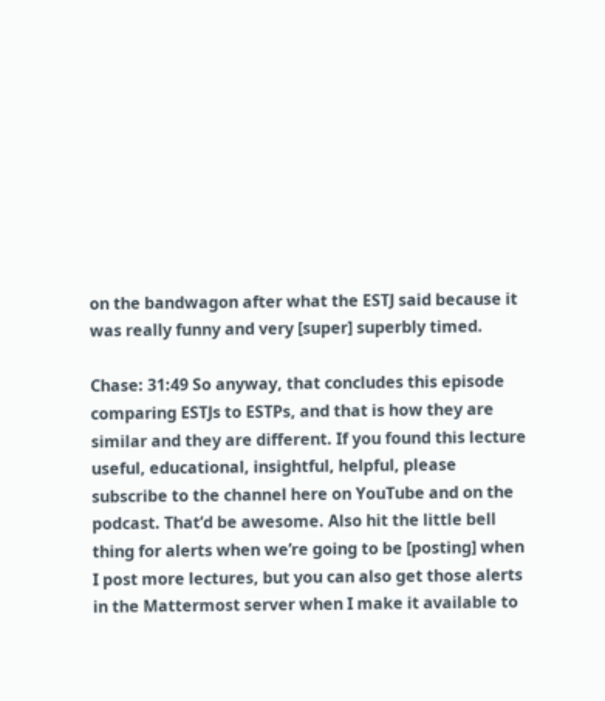on the bandwagon after what the ESTJ said because it was really funny and very [super] superbly timed.

Chase: 31:49 So anyway, that concludes this episode comparing ESTJs to ESTPs, and that is how they are similar and they are different. If you found this lecture useful, educational, insightful, helpful, please subscribe to the channel here on YouTube and on the podcast. That’d be awesome. Also hit the little bell thing for alerts when we’re going to be [posting] when I post more lectures, but you can also get those alerts in the Mattermost server when I make it available to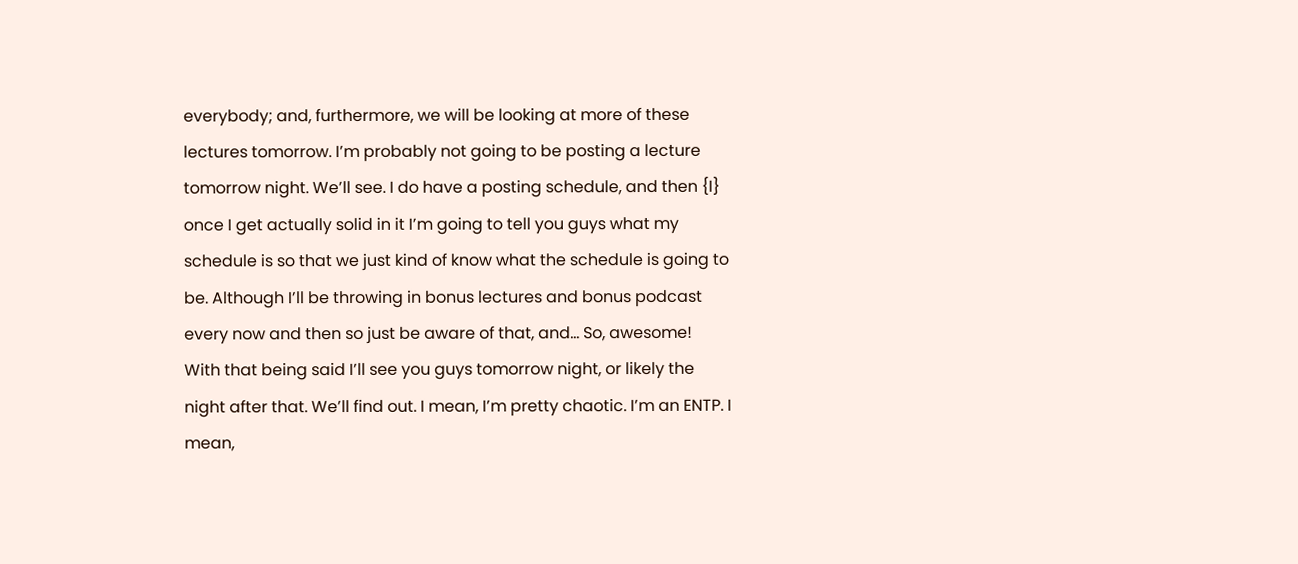everybody; and, furthermore, we will be looking at more of these lectures tomorrow. I’m probably not going to be posting a lecture tomorrow night. We’ll see. I do have a posting schedule, and then {I} once I get actually solid in it I’m going to tell you guys what my schedule is so that we just kind of know what the schedule is going to be. Although I’ll be throwing in bonus lectures and bonus podcast every now and then so just be aware of that, and… So, awesome! With that being said I’ll see you guys tomorrow night, or likely the night after that. We’ll find out. I mean, I’m pretty chaotic. I’m an ENTP. I mean,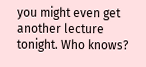you might even get another lecture tonight. Who knows?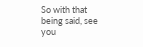So with that being said, see you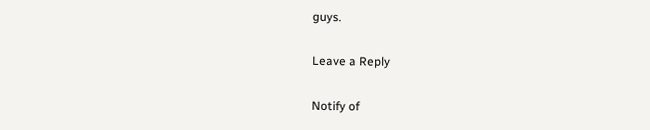guys.

Leave a Reply

Notify of